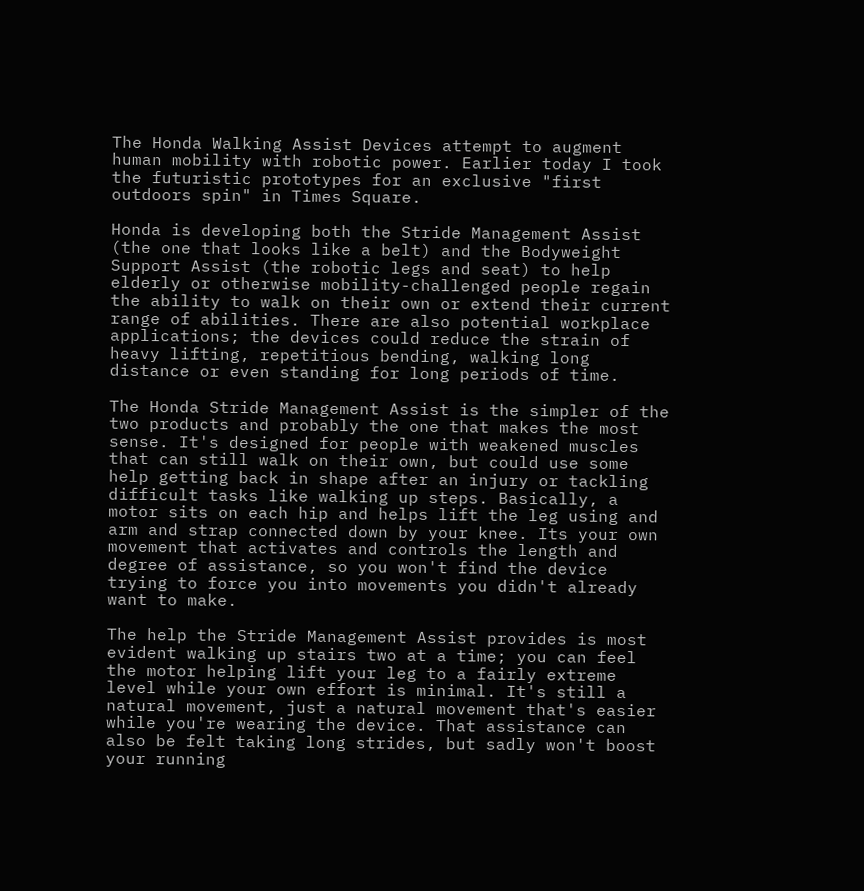The Honda Walking Assist Devices attempt to augment human mobility with robotic power. Earlier today I took the futuristic prototypes for an exclusive "first outdoors spin" in Times Square.

Honda is developing both the Stride Management Assist (the one that looks like a belt) and the Bodyweight Support Assist (the robotic legs and seat) to help elderly or otherwise mobility-challenged people regain the ability to walk on their own or extend their current range of abilities. There are also potential workplace applications; the devices could reduce the strain of heavy lifting, repetitious bending, walking long distance or even standing for long periods of time.

The Honda Stride Management Assist is the simpler of the two products and probably the one that makes the most sense. It's designed for people with weakened muscles that can still walk on their own, but could use some help getting back in shape after an injury or tackling difficult tasks like walking up steps. Basically, a motor sits on each hip and helps lift the leg using and arm and strap connected down by your knee. Its your own movement that activates and controls the length and degree of assistance, so you won't find the device trying to force you into movements you didn't already want to make.

The help the Stride Management Assist provides is most evident walking up stairs two at a time; you can feel the motor helping lift your leg to a fairly extreme level while your own effort is minimal. It's still a natural movement, just a natural movement that's easier while you're wearing the device. That assistance can also be felt taking long strides, but sadly won't boost your running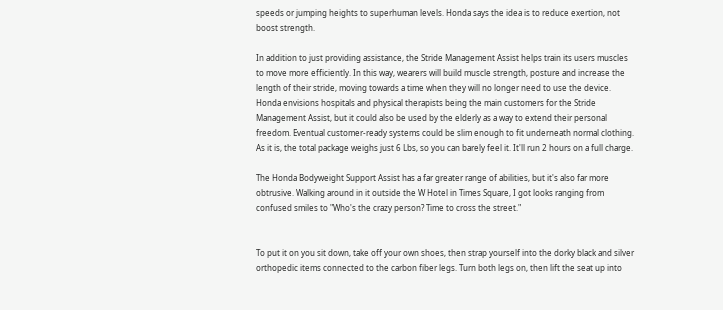speeds or jumping heights to superhuman levels. Honda says the idea is to reduce exertion, not boost strength.

In addition to just providing assistance, the Stride Management Assist helps train its users muscles to move more efficiently. In this way, wearers will build muscle strength, posture and increase the length of their stride, moving towards a time when they will no longer need to use the device. Honda envisions hospitals and physical therapists being the main customers for the Stride Management Assist, but it could also be used by the elderly as a way to extend their personal freedom. Eventual customer-ready systems could be slim enough to fit underneath normal clothing. As it is, the total package weighs just 6 Lbs, so you can barely feel it. It'll run 2 hours on a full charge.

The Honda Bodyweight Support Assist has a far greater range of abilities, but it's also far more obtrusive. Walking around in it outside the W Hotel in Times Square, I got looks ranging from confused smiles to "Who's the crazy person? Time to cross the street."


To put it on you sit down, take off your own shoes, then strap yourself into the dorky black and silver orthopedic items connected to the carbon fiber legs. Turn both legs on, then lift the seat up into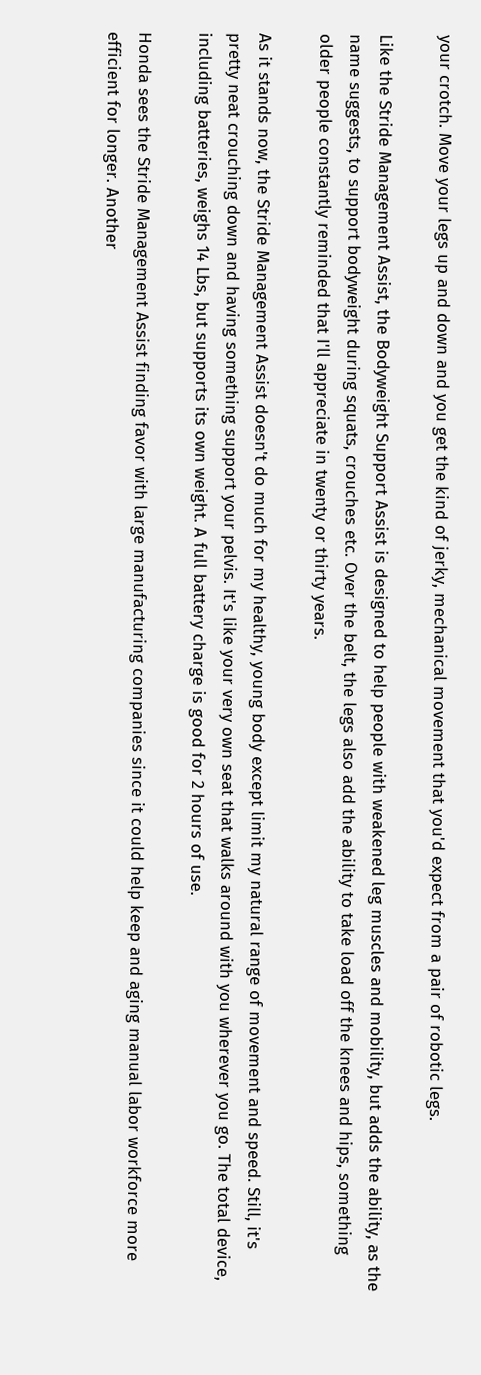your crotch. Move your legs up and down and you get the kind of jerky, mechanical movement that you'd expect from a pair of robotic legs.

Like the Stride Management Assist, the Bodyweight Support Assist is designed to help people with weakened leg muscles and mobility, but adds the ability, as the name suggests, to support bodyweight during squats, crouches etc. Over the belt, the legs also add the ability to take load off the knees and hips, something older people constantly reminded that I'll appreciate in twenty or thirty years.

As it stands now, the Stride Management Assist doesn't do much for my healthy, young body except limit my natural range of movement and speed. Still, it's pretty neat crouching down and having something support your pelvis. It's like your very own seat that walks around with you wherever you go. The total device, including batteries, weighs 14 Lbs, but supports its own weight. A full battery charge is good for 2 hours of use.

Honda sees the Stride Management Assist finding favor with large manufacturing companies since it could help keep and aging manual labor workforce more efficient for longer. Another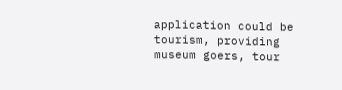application could be tourism, providing museum goers, tour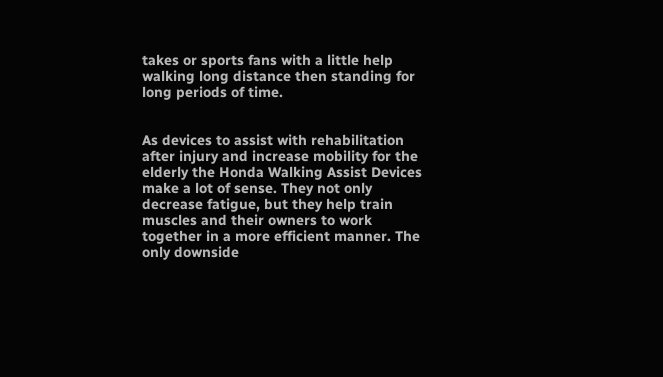takes or sports fans with a little help walking long distance then standing for long periods of time.


As devices to assist with rehabilitation after injury and increase mobility for the elderly the Honda Walking Assist Devices make a lot of sense. They not only decrease fatigue, but they help train muscles and their owners to work together in a more efficient manner. The only downside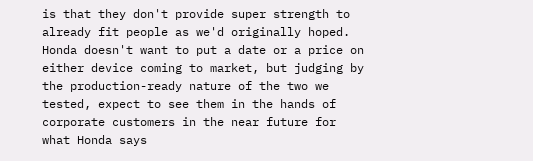is that they don't provide super strength to already fit people as we'd originally hoped. Honda doesn't want to put a date or a price on either device coming to market, but judging by the production-ready nature of the two we tested, expect to see them in the hands of corporate customers in the near future for what Honda says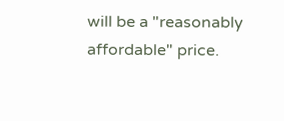will be a "reasonably affordable" price.